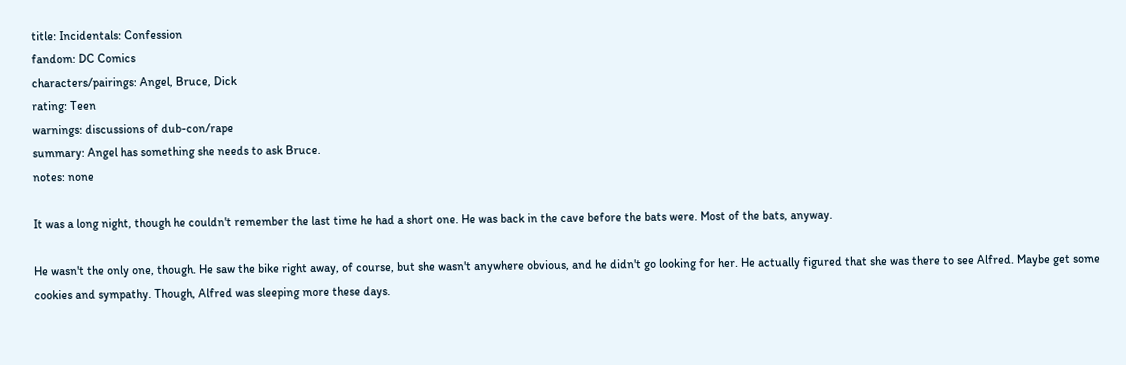title: Incidentals: Confession
fandom: DC Comics
characters/pairings: Angel, Bruce, Dick
rating: Teen
warnings: discussions of dub-con/rape
summary: Angel has something she needs to ask Bruce.
notes: none

It was a long night, though he couldn't remember the last time he had a short one. He was back in the cave before the bats were. Most of the bats, anyway.

He wasn't the only one, though. He saw the bike right away, of course, but she wasn't anywhere obvious, and he didn't go looking for her. He actually figured that she was there to see Alfred. Maybe get some cookies and sympathy. Though, Alfred was sleeping more these days.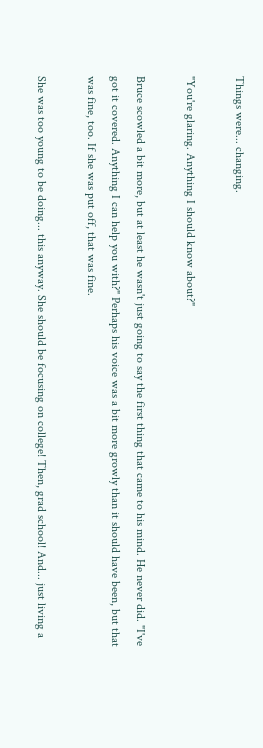Things were... changing.

"You're glaring. Anything I should know about?"

Bruce scowled a bit more, but at least he wasn't just going to say the first thing that came to his mind. He never did. "I've got it covered. Anything I can help you with?" Perhaps his voice was a bit more growly than it should have been, but that was fine, too. If she was put off, that was fine.

She was too young to be doing... this anyway. She should be focusing on college! Then, grad school! And... just living a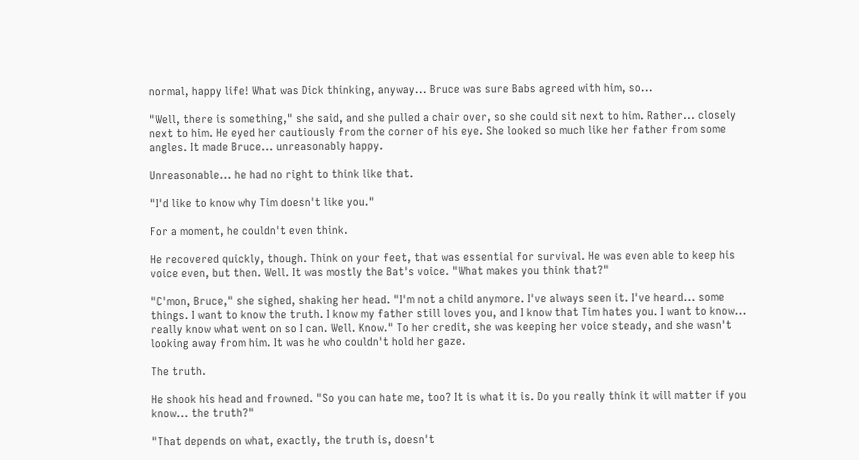normal, happy life! What was Dick thinking, anyway... Bruce was sure Babs agreed with him, so...

"Well, there is something," she said, and she pulled a chair over, so she could sit next to him. Rather... closely next to him. He eyed her cautiously from the corner of his eye. She looked so much like her father from some angles. It made Bruce... unreasonably happy.

Unreasonable... he had no right to think like that.

"I'd like to know why Tim doesn't like you."

For a moment, he couldn't even think.

He recovered quickly, though. Think on your feet, that was essential for survival. He was even able to keep his voice even, but then. Well. It was mostly the Bat's voice. "What makes you think that?"

"C'mon, Bruce," she sighed, shaking her head. "I'm not a child anymore. I've always seen it. I've heard... some things. I want to know the truth. I know my father still loves you, and I know that Tim hates you. I want to know... really know what went on so I can. Well. Know." To her credit, she was keeping her voice steady, and she wasn't looking away from him. It was he who couldn't hold her gaze.

The truth.

He shook his head and frowned. "So you can hate me, too? It is what it is. Do you really think it will matter if you know... the truth?"

"That depends on what, exactly, the truth is, doesn't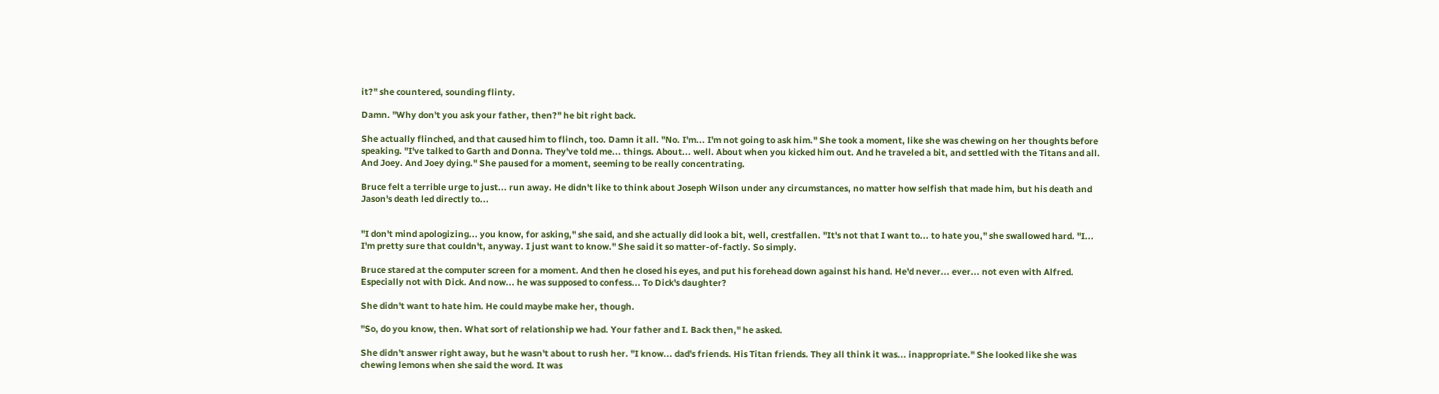it?" she countered, sounding flinty.

Damn. "Why don't you ask your father, then?" he bit right back.

She actually flinched, and that caused him to flinch, too. Damn it all. "No. I'm... I'm not going to ask him." She took a moment, like she was chewing on her thoughts before speaking. "I've talked to Garth and Donna. They've told me... things. About... well. About when you kicked him out. And he traveled a bit, and settled with the Titans and all. And Joey. And Joey dying." She paused for a moment, seeming to be really concentrating.

Bruce felt a terrible urge to just... run away. He didn't like to think about Joseph Wilson under any circumstances, no matter how selfish that made him, but his death and Jason's death led directly to...


"I don't mind apologizing... you know, for asking," she said, and she actually did look a bit, well, crestfallen. "It's not that I want to... to hate you," she swallowed hard. "I... I'm pretty sure that couldn't, anyway. I just want to know." She said it so matter-of-factly. So simply.

Bruce stared at the computer screen for a moment. And then he closed his eyes, and put his forehead down against his hand. He'd never... ever... not even with Alfred. Especially not with Dick. And now... he was supposed to confess... To Dick's daughter?

She didn't want to hate him. He could maybe make her, though.

"So, do you know, then. What sort of relationship we had. Your father and I. Back then," he asked.

She didn't answer right away, but he wasn't about to rush her. "I know... dad's friends. His Titan friends. They all think it was... inappropriate." She looked like she was chewing lemons when she said the word. It was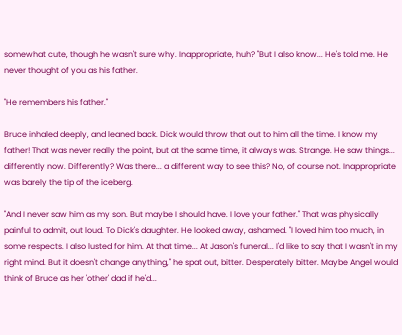somewhat cute, though he wasn't sure why. Inappropriate, huh? "But I also know... He's told me. He never thought of you as his father.

"He remembers his father."

Bruce inhaled deeply, and leaned back. Dick would throw that out to him all the time. I know my father! That was never really the point, but at the same time, it always was. Strange. He saw things... differently now. Differently? Was there... a different way to see this? No, of course not. Inappropriate was barely the tip of the iceberg.

"And I never saw him as my son. But maybe I should have. I love your father." That was physically painful to admit, out loud. To Dick's daughter. He looked away, ashamed. "I loved him too much, in some respects. I also lusted for him. At that time... At Jason's funeral... I'd like to say that I wasn't in my right mind. But it doesn't change anything," he spat out, bitter. Desperately bitter. Maybe Angel would think of Bruce as her 'other' dad if he'd...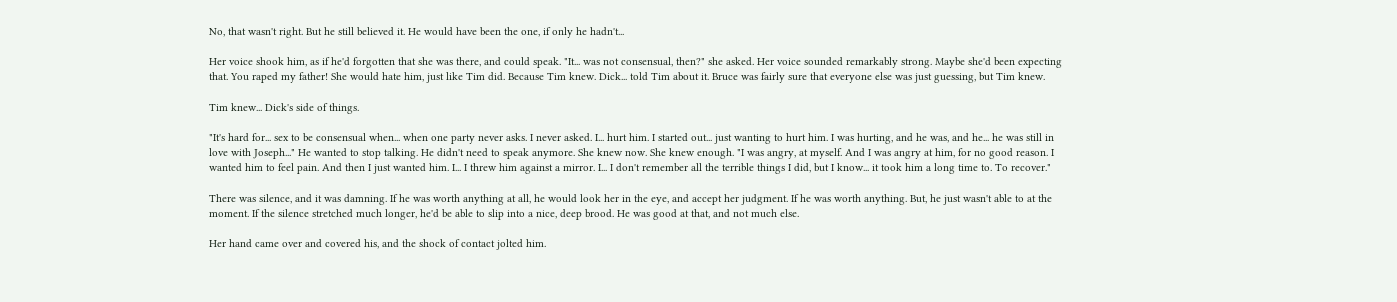No, that wasn't right. But he still believed it. He would have been the one, if only he hadn't...

Her voice shook him, as if he'd forgotten that she was there, and could speak. "It... was not consensual, then?" she asked. Her voice sounded remarkably strong. Maybe she'd been expecting that. You raped my father! She would hate him, just like Tim did. Because Tim knew. Dick... told Tim about it. Bruce was fairly sure that everyone else was just guessing, but Tim knew.

Tim knew... Dick's side of things.

"It's hard for... sex to be consensual when... when one party never asks. I never asked. I... hurt him. I started out... just wanting to hurt him. I was hurting, and he was, and he... he was still in love with Joseph..." He wanted to stop talking. He didn't need to speak anymore. She knew now. She knew enough. "I was angry, at myself. And I was angry at him, for no good reason. I wanted him to feel pain. And then I just wanted him. I... I threw him against a mirror. I... I don't remember all the terrible things I did, but I know... it took him a long time to. To recover."

There was silence, and it was damning. If he was worth anything at all, he would look her in the eye, and accept her judgment. If he was worth anything. But, he just wasn't able to at the moment. If the silence stretched much longer, he'd be able to slip into a nice, deep brood. He was good at that, and not much else.

Her hand came over and covered his, and the shock of contact jolted him.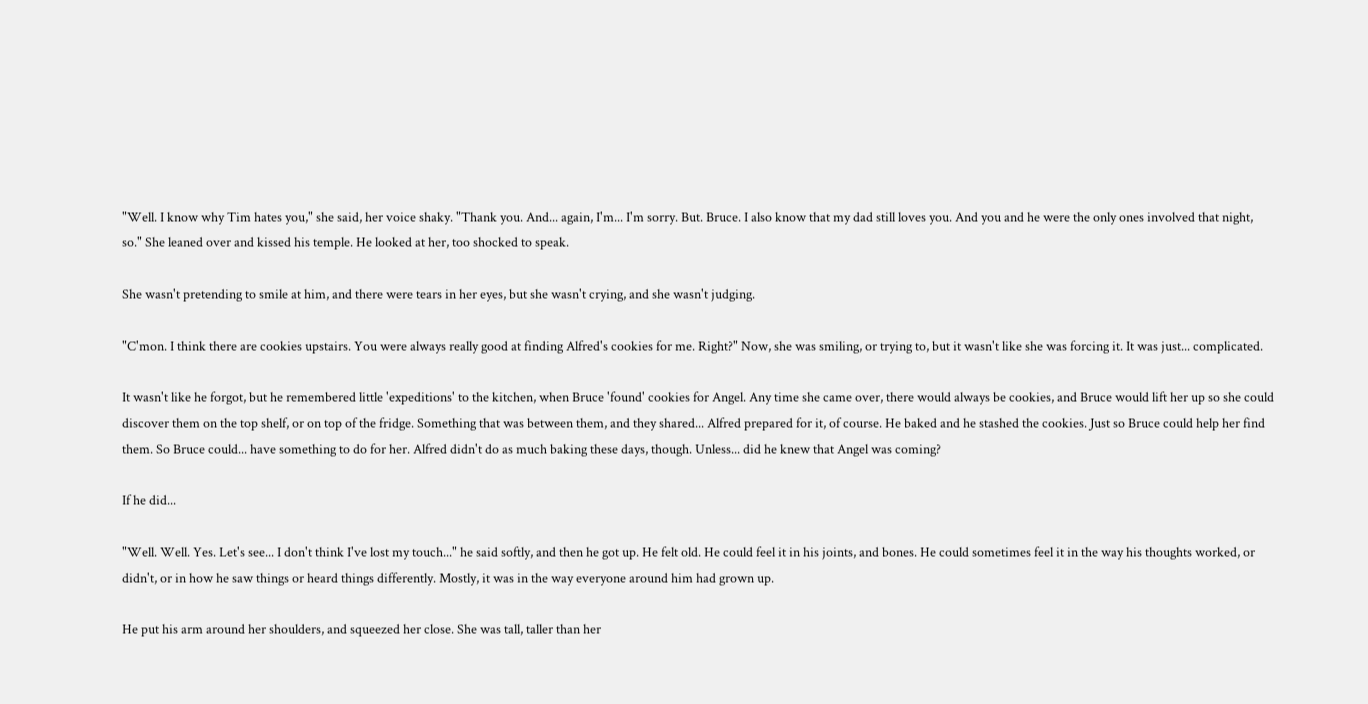"Well. I know why Tim hates you," she said, her voice shaky. "Thank you. And... again, I'm... I'm sorry. But. Bruce. I also know that my dad still loves you. And you and he were the only ones involved that night, so." She leaned over and kissed his temple. He looked at her, too shocked to speak.

She wasn't pretending to smile at him, and there were tears in her eyes, but she wasn't crying, and she wasn't judging.

"C'mon. I think there are cookies upstairs. You were always really good at finding Alfred's cookies for me. Right?" Now, she was smiling, or trying to, but it wasn't like she was forcing it. It was just... complicated.

It wasn't like he forgot, but he remembered little 'expeditions' to the kitchen, when Bruce 'found' cookies for Angel. Any time she came over, there would always be cookies, and Bruce would lift her up so she could discover them on the top shelf, or on top of the fridge. Something that was between them, and they shared... Alfred prepared for it, of course. He baked and he stashed the cookies. Just so Bruce could help her find them. So Bruce could... have something to do for her. Alfred didn't do as much baking these days, though. Unless... did he knew that Angel was coming?

If he did...

"Well. Well. Yes. Let's see... I don't think I've lost my touch..." he said softly, and then he got up. He felt old. He could feel it in his joints, and bones. He could sometimes feel it in the way his thoughts worked, or didn't, or in how he saw things or heard things differently. Mostly, it was in the way everyone around him had grown up.

He put his arm around her shoulders, and squeezed her close. She was tall, taller than her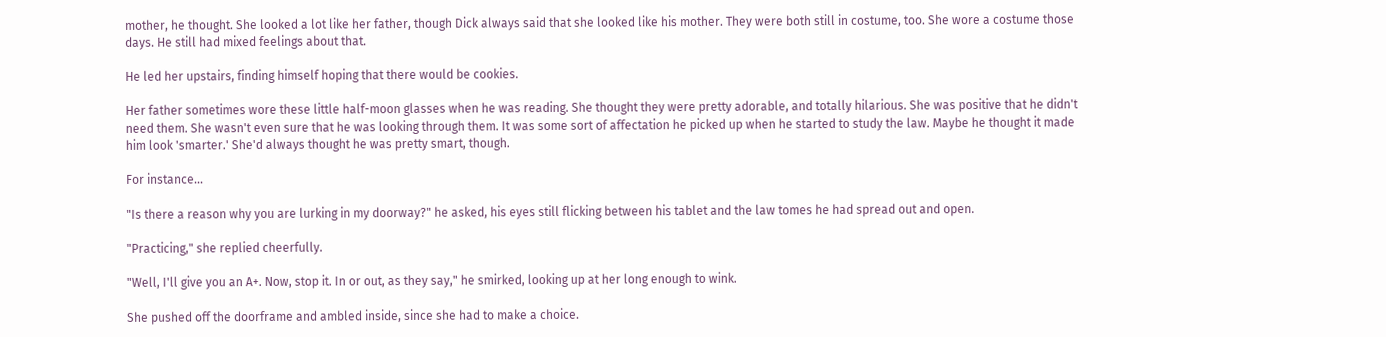mother, he thought. She looked a lot like her father, though Dick always said that she looked like his mother. They were both still in costume, too. She wore a costume those days. He still had mixed feelings about that.

He led her upstairs, finding himself hoping that there would be cookies.

Her father sometimes wore these little half-moon glasses when he was reading. She thought they were pretty adorable, and totally hilarious. She was positive that he didn't need them. She wasn't even sure that he was looking through them. It was some sort of affectation he picked up when he started to study the law. Maybe he thought it made him look 'smarter.' She'd always thought he was pretty smart, though.

For instance...

"Is there a reason why you are lurking in my doorway?" he asked, his eyes still flicking between his tablet and the law tomes he had spread out and open.

"Practicing," she replied cheerfully.

"Well, I'll give you an A+. Now, stop it. In or out, as they say," he smirked, looking up at her long enough to wink.

She pushed off the doorframe and ambled inside, since she had to make a choice.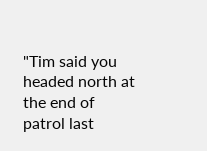"Tim said you headed north at the end of patrol last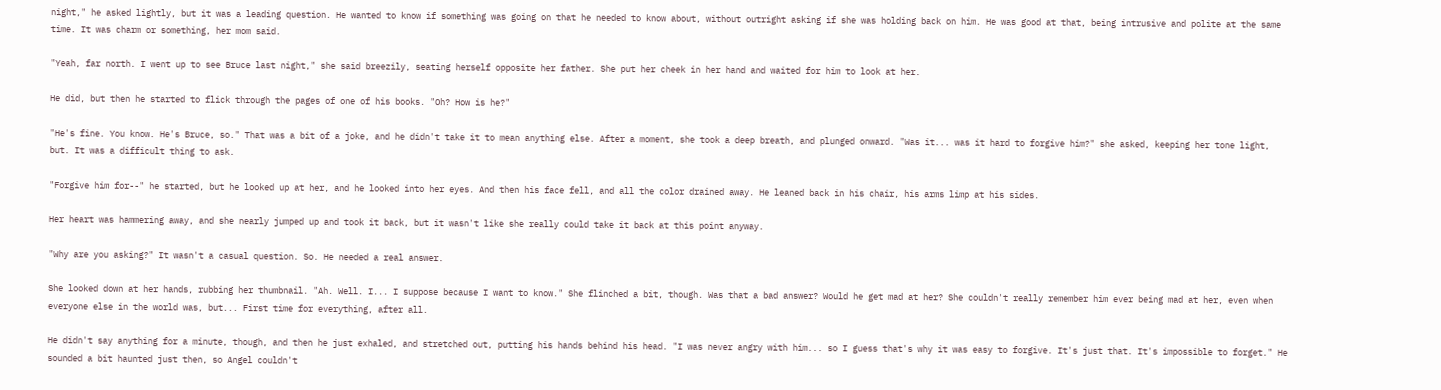night," he asked lightly, but it was a leading question. He wanted to know if something was going on that he needed to know about, without outright asking if she was holding back on him. He was good at that, being intrusive and polite at the same time. It was charm or something, her mom said.

"Yeah, far north. I went up to see Bruce last night," she said breezily, seating herself opposite her father. She put her cheek in her hand and waited for him to look at her.

He did, but then he started to flick through the pages of one of his books. "Oh? How is he?"

"He's fine. You know. He's Bruce, so." That was a bit of a joke, and he didn't take it to mean anything else. After a moment, she took a deep breath, and plunged onward. "Was it... was it hard to forgive him?" she asked, keeping her tone light, but. It was a difficult thing to ask.

"Forgive him for--" he started, but he looked up at her, and he looked into her eyes. And then his face fell, and all the color drained away. He leaned back in his chair, his arms limp at his sides.

Her heart was hammering away, and she nearly jumped up and took it back, but it wasn't like she really could take it back at this point anyway.

"Why are you asking?" It wasn't a casual question. So. He needed a real answer.

She looked down at her hands, rubbing her thumbnail. "Ah. Well. I... I suppose because I want to know." She flinched a bit, though. Was that a bad answer? Would he get mad at her? She couldn't really remember him ever being mad at her, even when everyone else in the world was, but... First time for everything, after all.

He didn't say anything for a minute, though, and then he just exhaled, and stretched out, putting his hands behind his head. "I was never angry with him... so I guess that's why it was easy to forgive. It's just that. It's impossible to forget." He sounded a bit haunted just then, so Angel couldn't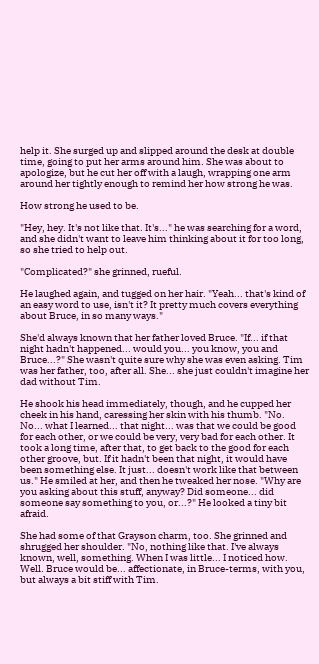help it. She surged up and slipped around the desk at double time, going to put her arms around him. She was about to apologize, but he cut her off with a laugh, wrapping one arm around her tightly enough to remind her how strong he was.

How strong he used to be.

"Hey, hey. It's not like that. It's..." he was searching for a word, and she didn't want to leave him thinking about it for too long, so she tried to help out.

"Complicated?" she grinned, rueful.

He laughed again, and tugged on her hair. "Yeah... that's kind of an easy word to use, isn't it? It pretty much covers everything about Bruce, in so many ways."

She'd always known that her father loved Bruce. "If... if that night hadn't happened... would you... you know, you and Bruce...?" She wasn't quite sure why she was even asking. Tim was her father, too, after all. She... she just couldn't imagine her dad without Tim.

He shook his head immediately, though, and he cupped her cheek in his hand, caressing her skin with his thumb. "No. No... what I learned... that night... was that we could be good for each other, or we could be very, very bad for each other. It took a long time, after that, to get back to the good for each other groove, but. If it hadn't been that night, it would have been something else. It just... doesn't work like that between us." He smiled at her, and then he tweaked her nose. "Why are you asking about this stuff, anyway? Did someone... did someone say something to you, or...?" He looked a tiny bit afraid.

She had some of that Grayson charm, too. She grinned and shrugged her shoulder. "No, nothing like that. I've always known, well, something. When I was little... I noticed how. Well. Bruce would be... affectionate, in Bruce-terms, with you, but always a bit stiff with Tim.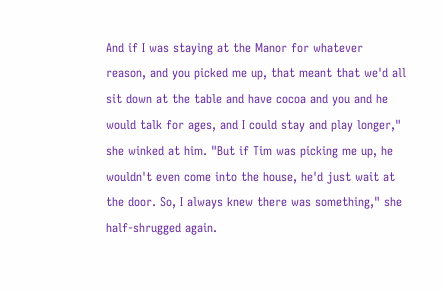And if I was staying at the Manor for whatever reason, and you picked me up, that meant that we'd all sit down at the table and have cocoa and you and he would talk for ages, and I could stay and play longer," she winked at him. "But if Tim was picking me up, he wouldn't even come into the house, he'd just wait at the door. So, I always knew there was something," she half-shrugged again.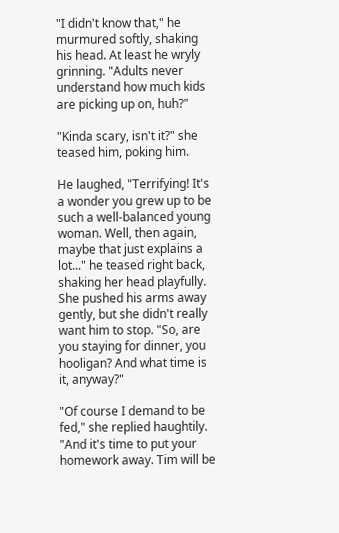"I didn't know that," he murmured softly, shaking his head. At least he wryly grinning. "Adults never understand how much kids are picking up on, huh?"

"Kinda scary, isn't it?" she teased him, poking him.

He laughed, "Terrifying! It's a wonder you grew up to be such a well-balanced young woman. Well, then again, maybe that just explains a lot..." he teased right back, shaking her head playfully. She pushed his arms away gently, but she didn't really want him to stop. "So, are you staying for dinner, you hooligan? And what time is it, anyway?"

"Of course I demand to be fed," she replied haughtily. "And it's time to put your homework away. Tim will be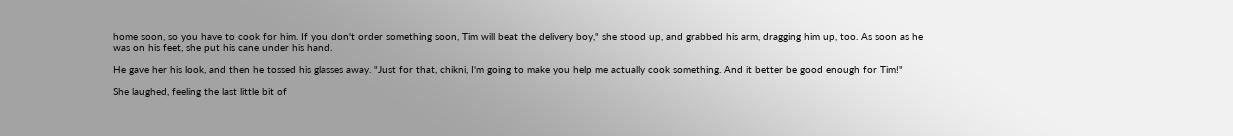home soon, so you have to cook for him. If you don't order something soon, Tim will beat the delivery boy," she stood up, and grabbed his arm, dragging him up, too. As soon as he was on his feet, she put his cane under his hand.

He gave her his look, and then he tossed his glasses away. "Just for that, chikni, I'm going to make you help me actually cook something. And it better be good enough for Tim!"

She laughed, feeling the last little bit of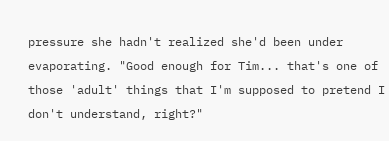pressure she hadn't realized she'd been under evaporating. "Good enough for Tim... that's one of those 'adult' things that I'm supposed to pretend I don't understand, right?"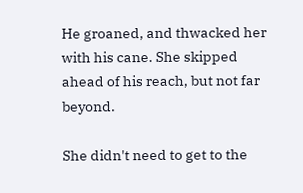He groaned, and thwacked her with his cane. She skipped ahead of his reach, but not far beyond.

She didn't need to get to the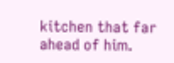kitchen that far ahead of him.